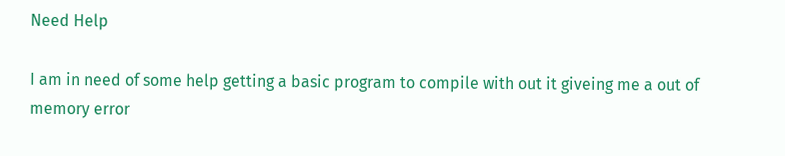Need Help

I am in need of some help getting a basic program to compile with out it giveing me a out of memory error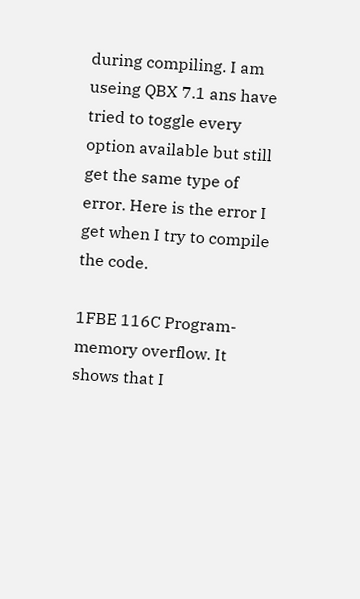during compiling. I am useing QBX 7.1 ans have tried to toggle every option available but still get the same type of error. Here is the error I get when I try to compile the code.

1FBE 116C Program-memory overflow. It shows that I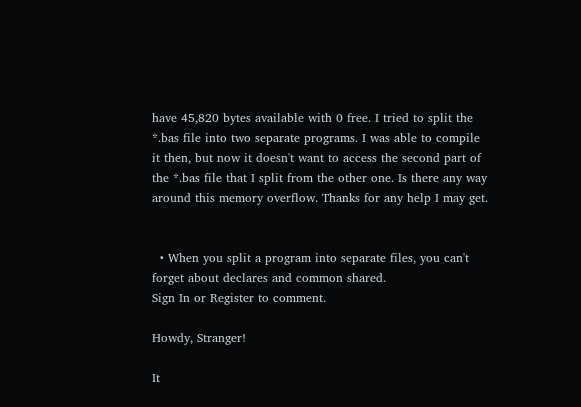have 45,820 bytes available with 0 free. I tried to split the *.bas file into two separate programs. I was able to compile it then, but now it doesn't want to access the second part of the *.bas file that I split from the other one. Is there any way around this memory overflow. Thanks for any help I may get.


  • When you split a program into separate files, you can't forget about declares and common shared.
Sign In or Register to comment.

Howdy, Stranger!

It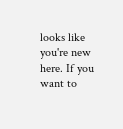looks like you're new here. If you want to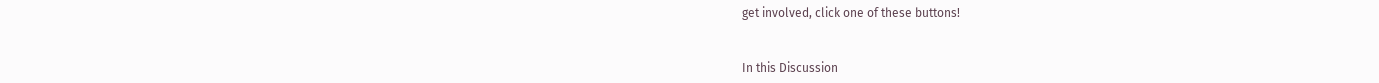get involved, click one of these buttons!


In this Discussion